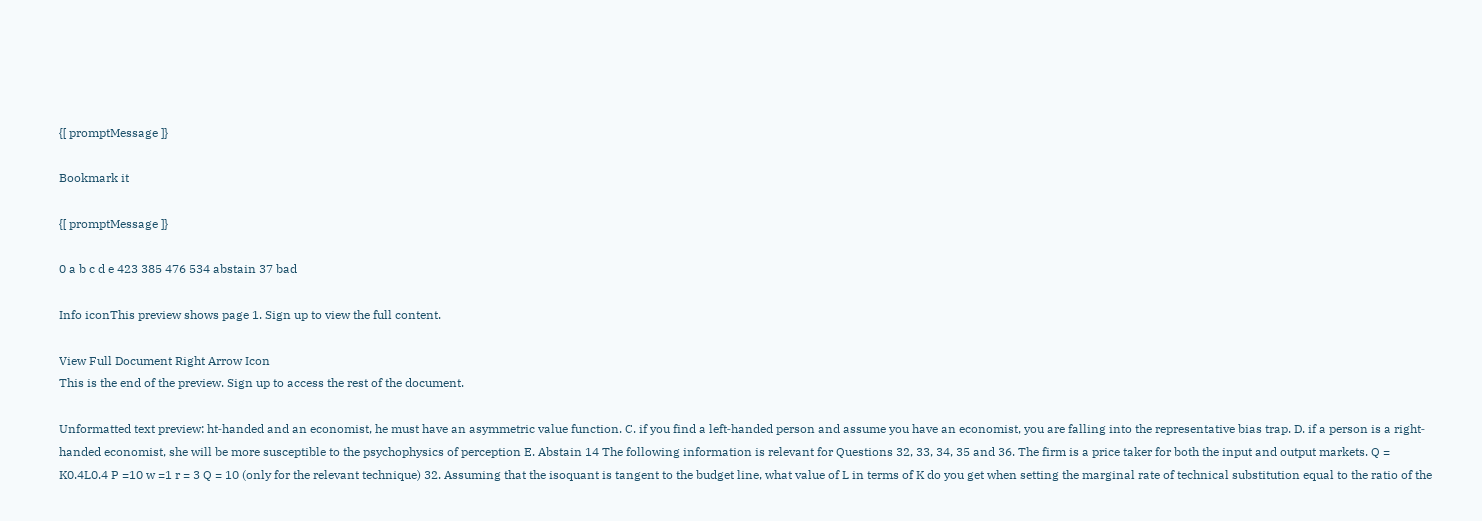{[ promptMessage ]}

Bookmark it

{[ promptMessage ]}

0 a b c d e 423 385 476 534 abstain 37 bad

Info iconThis preview shows page 1. Sign up to view the full content.

View Full Document Right Arrow Icon
This is the end of the preview. Sign up to access the rest of the document.

Unformatted text preview: ht‐handed and an economist, he must have an asymmetric value function. C. if you find a left‐handed person and assume you have an economist, you are falling into the representative bias trap. D. if a person is a right‐handed economist, she will be more susceptible to the psychophysics of perception E. Abstain 14 The following information is relevant for Questions 32, 33, 34, 35 and 36. The firm is a price taker for both the input and output markets. Q = K0.4L0.4 P =10 w =1 r = 3 Q = 10 (only for the relevant technique) 32. Assuming that the isoquant is tangent to the budget line, what value of L in terms of K do you get when setting the marginal rate of technical substitution equal to the ratio of the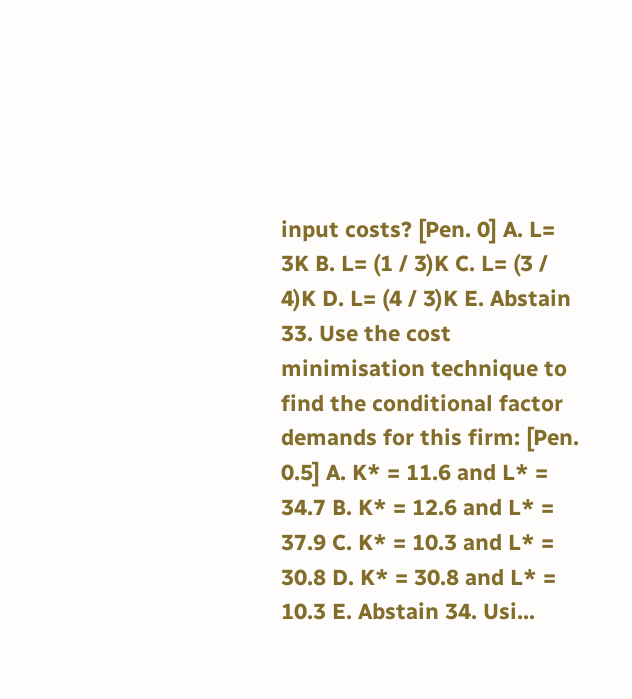input costs? [Pen. 0] A. L= 3K B. L= (1 / 3)K C. L= (3 / 4)K D. L= (4 / 3)K E. Abstain 33. Use the cost minimisation technique to find the conditional factor demands for this firm: [Pen. 0.5] A. K* = 11.6 and L* = 34.7 B. K* = 12.6 and L* = 37.9 C. K* = 10.3 and L* = 30.8 D. K* = 30.8 and L* = 10.3 E. Abstain 34. Usi...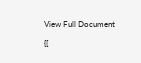View Full Document

{[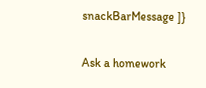snackBarMessage ]}

Ask a homework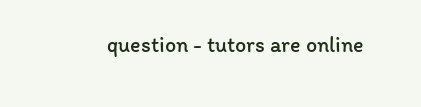question - tutors are online